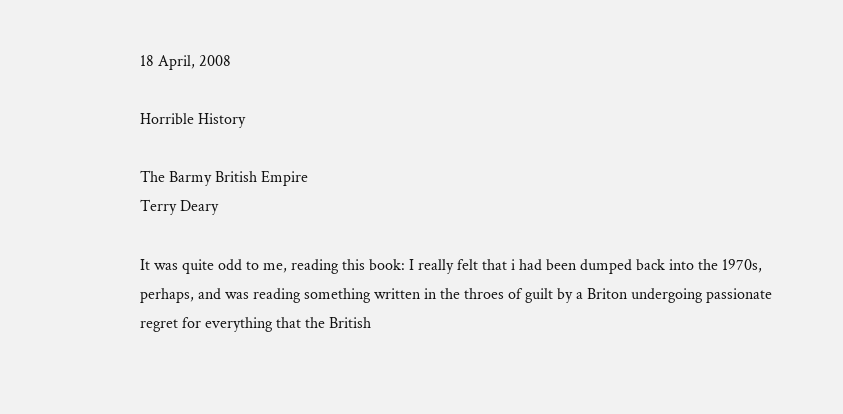18 April, 2008

Horrible History

The Barmy British Empire
Terry Deary

It was quite odd to me, reading this book: I really felt that i had been dumped back into the 1970s, perhaps, and was reading something written in the throes of guilt by a Briton undergoing passionate regret for everything that the British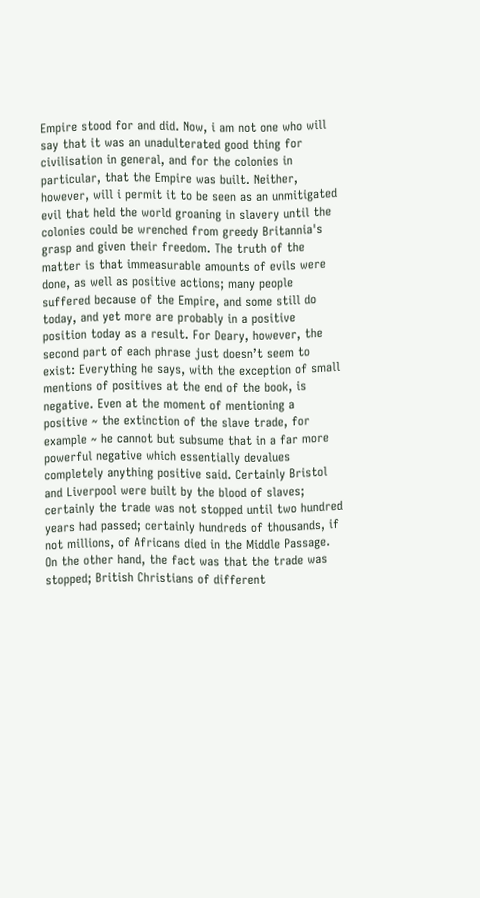Empire stood for and did. Now, i am not one who will say that it was an unadulterated good thing for civilisation in general, and for the colonies in particular, that the Empire was built. Neither, however, will i permit it to be seen as an unmitigated evil that held the world groaning in slavery until the colonies could be wrenched from greedy Britannia's grasp and given their freedom. The truth of the matter is that immeasurable amounts of evils were done, as well as positive actions; many people suffered because of the Empire, and some still do today, and yet more are probably in a positive position today as a result. For Deary, however, the second part of each phrase just doesn’t seem to exist: Everything he says, with the exception of small mentions of positives at the end of the book, is negative. Even at the moment of mentioning a positive ~ the extinction of the slave trade, for example ~ he cannot but subsume that in a far more powerful negative which essentially devalues completely anything positive said. Certainly Bristol and Liverpool were built by the blood of slaves; certainly the trade was not stopped until two hundred years had passed; certainly hundreds of thousands, if not millions, of Africans died in the Middle Passage. On the other hand, the fact was that the trade was stopped; British Christians of different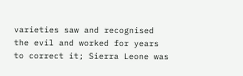varieties saw and recognised the evil and worked for years to correct it; Sierra Leone was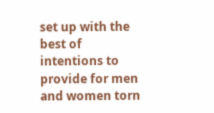set up with the best of intentions to provide for men and women torn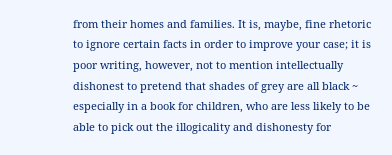from their homes and families. It is, maybe, fine rhetoric to ignore certain facts in order to improve your case; it is poor writing, however, not to mention intellectually dishonest to pretend that shades of grey are all black ~ especially in a book for children, who are less likely to be able to pick out the illogicality and dishonesty for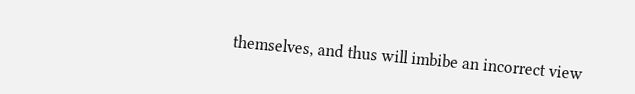themselves, and thus will imbibe an incorrect view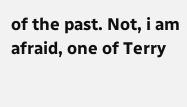of the past. Not, i am afraid, one of Terry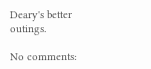Deary's better outings.

No comments: